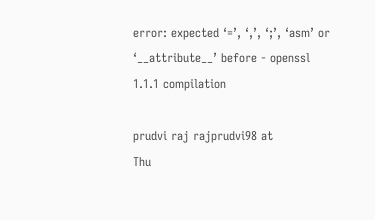error: expected ‘=’, ‘,’, ‘;’, ‘asm’ or ‘__attribute__’ before - openssl 1.1.1 compilation

prudvi raj rajprudvi98 at
Thu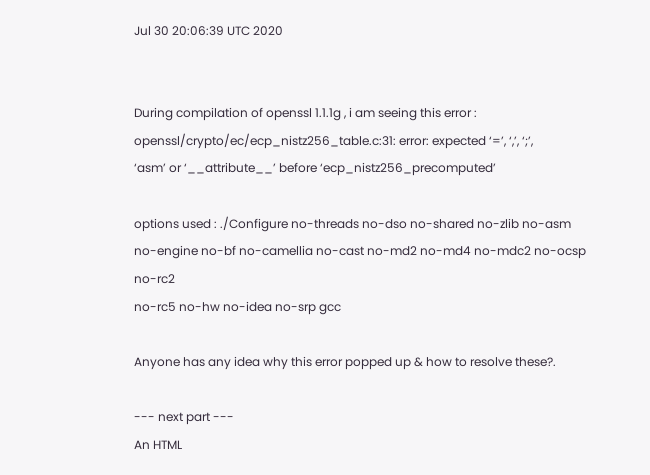Jul 30 20:06:39 UTC 2020


During compilation of openssl 1.1.1g , i am seeing this error :
openssl/crypto/ec/ecp_nistz256_table.c:31: error: expected ‘=’, ‘,’, ‘;’,
‘asm’ or ‘__attribute__’ before ‘ecp_nistz256_precomputed’

options used : ./Configure no-threads no-dso no-shared no-zlib no-asm
no-engine no-bf no-camellia no-cast no-md2 no-md4 no-mdc2 no-ocsp no-rc2
no-rc5 no-hw no-idea no-srp gcc

Anyone has any idea why this error popped up & how to resolve these?.

--- next part ---
An HTML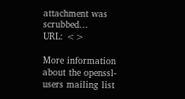attachment was scrubbed...
URL: <>

More information about the openssl-users mailing list